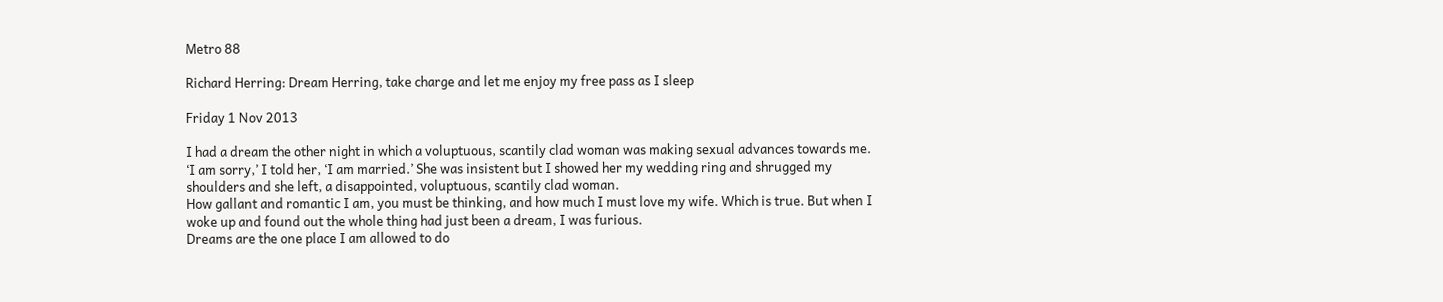Metro 88

Richard Herring: Dream Herring, take charge and let me enjoy my free pass as I sleep

Friday 1 Nov 2013

I had a dream the other night in which a voluptuous, scantily clad woman was making sexual advances towards me.
‘I am sorry,’ I told her, ‘I am married.’ She was insistent but I showed her my wedding ring and shrugged my shoulders and she left, a disappointed, voluptuous, scantily clad woman.
How gallant and romantic I am, you must be thinking, and how much I must love my wife. Which is true. But when I woke up and found out the whole thing had just been a dream, I was furious.
Dreams are the one place I am allowed to do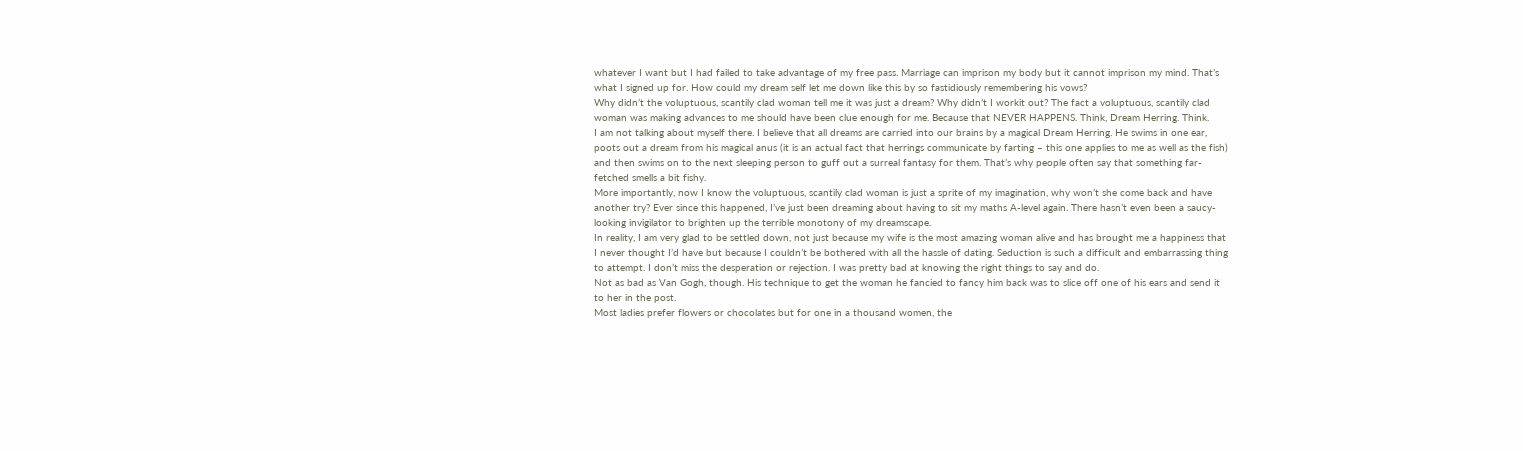whatever I want but I had failed to take advantage of my free pass. Marriage can imprison my body but it cannot imprison my mind. That’s what I signed up for. How could my dream self let me down like this by so fastidiously remembering his vows?
Why didn’t the voluptuous, scantily clad woman tell me it was just a dream? Why didn’t I workit out? The fact a voluptuous, scantily clad woman was making advances to me should have been clue enough for me. Because that NEVER HAPPENS. Think, Dream Herring. Think.
I am not talking about myself there. I believe that all dreams are carried into our brains by a magical Dream Herring. He swims in one ear, poots out a dream from his magical anus (it is an actual fact that herrings communicate by farting – this one applies to me as well as the fish) and then swims on to the next sleeping person to guff out a surreal fantasy for them. That’s why people often say that something far-fetched smells a bit fishy.
More importantly, now I know the voluptuous, scantily clad woman is just a sprite of my imagination, why won’t she come back and have another try? Ever since this happened, I’ve just been dreaming about having to sit my maths A-level again. There hasn’t even been a saucy-looking invigilator to brighten up the terrible monotony of my dreamscape.
In reality, I am very glad to be settled down, not just because my wife is the most amazing woman alive and has brought me a happiness that I never thought I’d have but because I couldn’t be bothered with all the hassle of dating. Seduction is such a difficult and embarrassing thing to attempt. I don’t miss the desperation or rejection. I was pretty bad at knowing the right things to say and do.
Not as bad as Van Gogh, though. His technique to get the woman he fancied to fancy him back was to slice off one of his ears and send it to her in the post.
Most ladies prefer flowers or chocolates but for one in a thousand women, the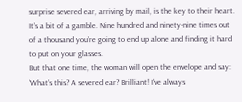surprise severed ear, arriving by mail, is the key to their heart.
It’s a bit of a gamble. Nine hundred and ninety-nine times out of a thousand you’re going to end up alone and finding it hard to put on your glasses.
But that one time, the woman will open the envelope and say: ‘What’s this? A severed ear? Brilliant! I’ve always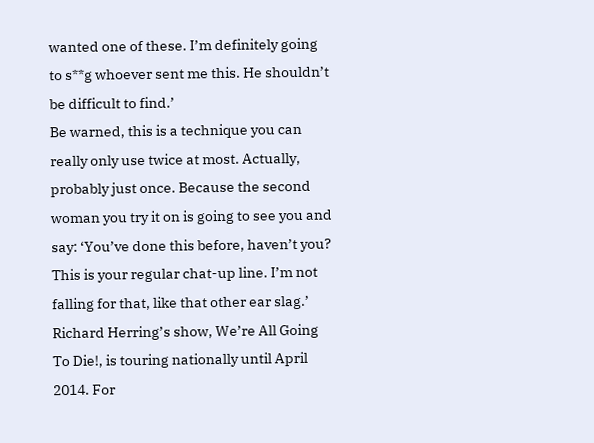wanted one of these. I’m definitely going to s**g whoever sent me this. He shouldn’t be difficult to find.’
Be warned, this is a technique you can really only use twice at most. Actually, probably just once. Because the second woman you try it on is going to see you and say: ‘You’ve done this before, haven’t you? This is your regular chat-up line. I’m not falling for that, like that other ear slag.’
Richard Herring’s show, We’re All Going To Die!, is touring nationally until April 2014. For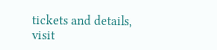tickets and details, visit